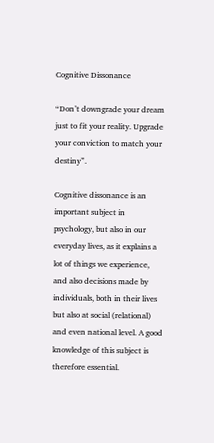Cognitive Dissonance

“Don’t downgrade your dream just to fit your reality. Upgrade your conviction to match your destiny”.

Cognitive dissonance is an important subject in psychology, but also in our everyday lives, as it explains a lot of things we experience, and also decisions made by individuals, both in their lives but also at social (relational) and even national level. A good knowledge of this subject is therefore essential.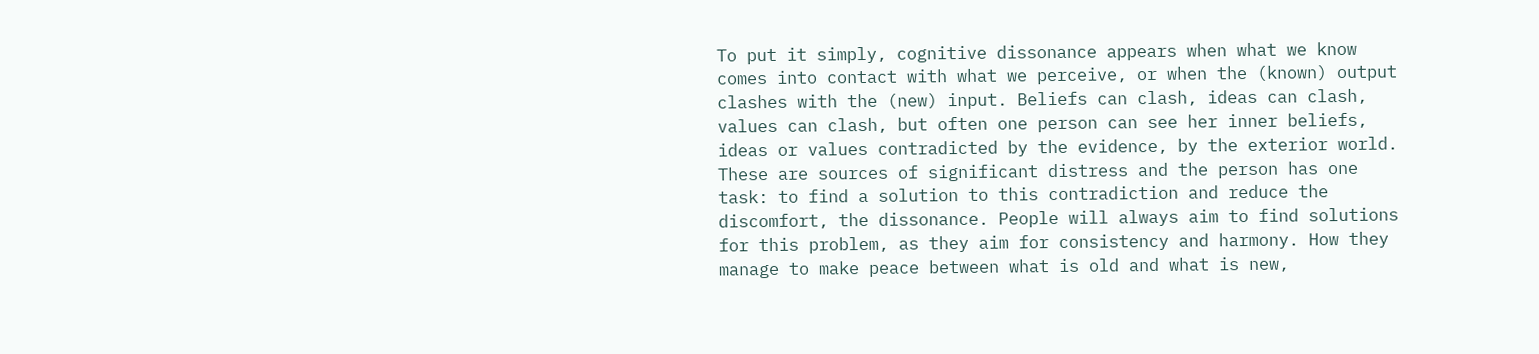To put it simply, cognitive dissonance appears when what we know comes into contact with what we perceive, or when the (known) output clashes with the (new) input. Beliefs can clash, ideas can clash, values can clash, but often one person can see her inner beliefs, ideas or values contradicted by the evidence, by the exterior world. These are sources of significant distress and the person has one task: to find a solution to this contradiction and reduce the discomfort, the dissonance. People will always aim to find solutions for this problem, as they aim for consistency and harmony. How they manage to make peace between what is old and what is new,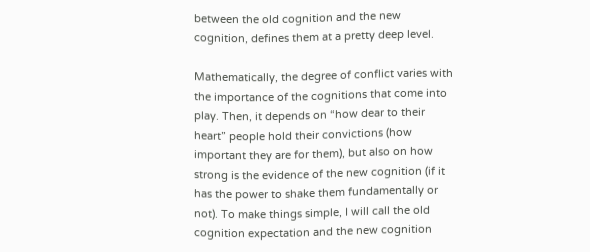between the old cognition and the new cognition, defines them at a pretty deep level.

Mathematically, the degree of conflict varies with the importance of the cognitions that come into play. Then, it depends on “how dear to their heart” people hold their convictions (how important they are for them), but also on how strong is the evidence of the new cognition (if it has the power to shake them fundamentally or not). To make things simple, I will call the old cognition expectation and the new cognition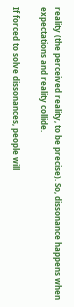reality (the perceived reality, to be precise). So, dissonance happens when expectations and reality collide.

If forced to solve dissonances, people will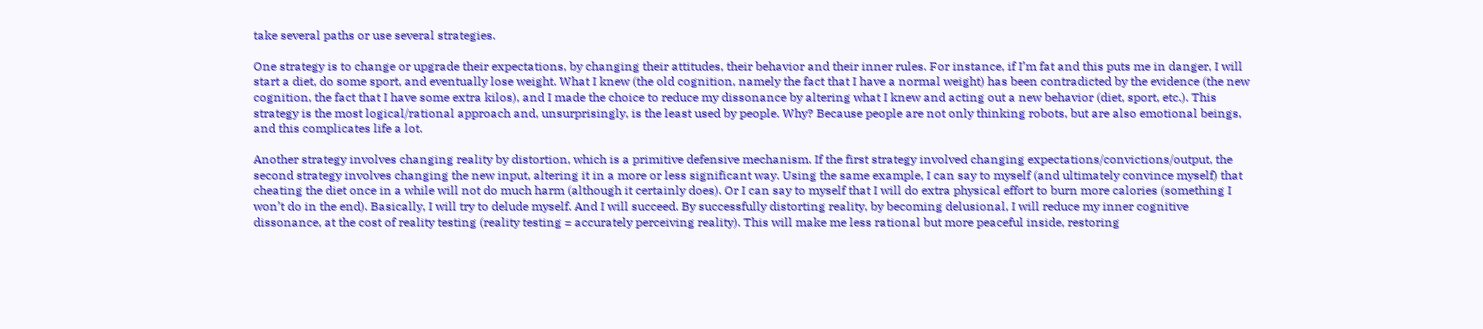take several paths or use several strategies.

One strategy is to change or upgrade their expectations, by changing their attitudes, their behavior and their inner rules. For instance, if I’m fat and this puts me in danger, I will start a diet, do some sport, and eventually lose weight. What I knew (the old cognition, namely the fact that I have a normal weight) has been contradicted by the evidence (the new cognition, the fact that I have some extra kilos), and I made the choice to reduce my dissonance by altering what I knew and acting out a new behavior (diet, sport, etc.). This strategy is the most logical/rational approach and, unsurprisingly, is the least used by people. Why? Because people are not only thinking robots, but are also emotional beings, and this complicates life a lot.

Another strategy involves changing reality by distortion, which is a primitive defensive mechanism. If the first strategy involved changing expectations/convictions/output, the second strategy involves changing the new input, altering it in a more or less significant way. Using the same example, I can say to myself (and ultimately convince myself) that cheating the diet once in a while will not do much harm (although it certainly does). Or I can say to myself that I will do extra physical effort to burn more calories (something I won’t do in the end). Basically, I will try to delude myself. And I will succeed. By successfully distorting reality, by becoming delusional, I will reduce my inner cognitive dissonance, at the cost of reality testing (reality testing = accurately perceiving reality). This will make me less rational but more peaceful inside, restoring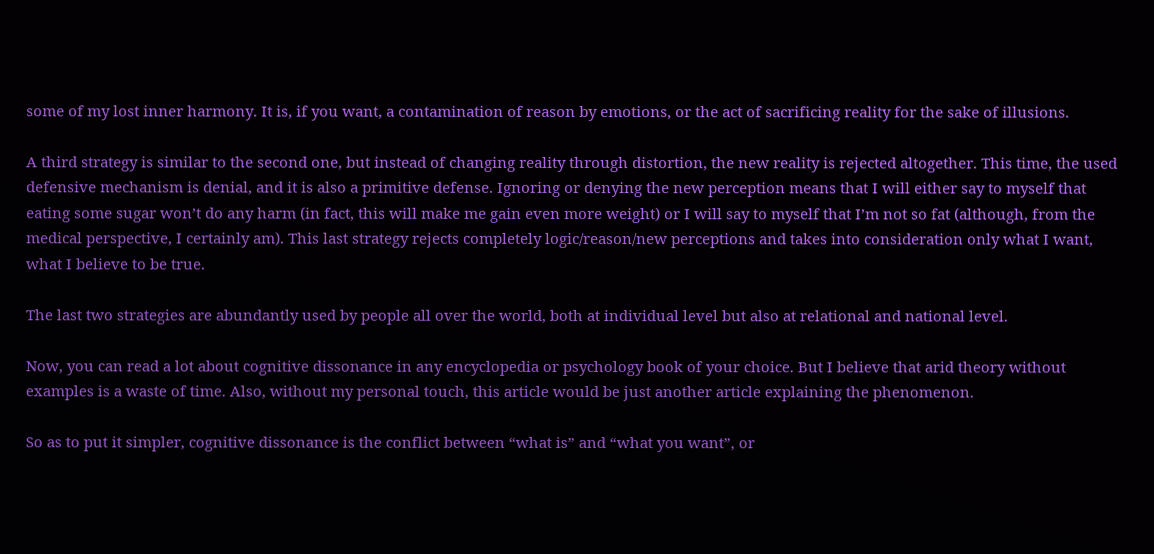some of my lost inner harmony. It is, if you want, a contamination of reason by emotions, or the act of sacrificing reality for the sake of illusions.

A third strategy is similar to the second one, but instead of changing reality through distortion, the new reality is rejected altogether. This time, the used defensive mechanism is denial, and it is also a primitive defense. Ignoring or denying the new perception means that I will either say to myself that eating some sugar won’t do any harm (in fact, this will make me gain even more weight) or I will say to myself that I’m not so fat (although, from the medical perspective, I certainly am). This last strategy rejects completely logic/reason/new perceptions and takes into consideration only what I want, what I believe to be true.

The last two strategies are abundantly used by people all over the world, both at individual level but also at relational and national level.

Now, you can read a lot about cognitive dissonance in any encyclopedia or psychology book of your choice. But I believe that arid theory without examples is a waste of time. Also, without my personal touch, this article would be just another article explaining the phenomenon.

So as to put it simpler, cognitive dissonance is the conflict between “what is” and “what you want”, or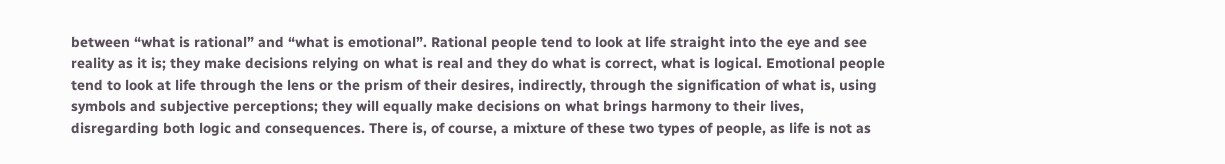between “what is rational” and “what is emotional”. Rational people tend to look at life straight into the eye and see reality as it is; they make decisions relying on what is real and they do what is correct, what is logical. Emotional people tend to look at life through the lens or the prism of their desires, indirectly, through the signification of what is, using symbols and subjective perceptions; they will equally make decisions on what brings harmony to their lives, disregarding both logic and consequences. There is, of course, a mixture of these two types of people, as life is not as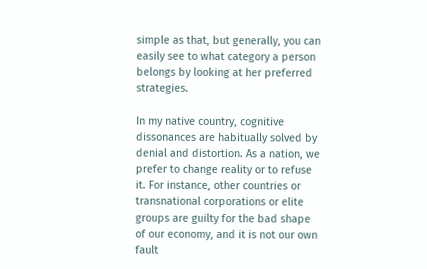simple as that, but generally, you can easily see to what category a person belongs by looking at her preferred strategies.

In my native country, cognitive dissonances are habitually solved by denial and distortion. As a nation, we prefer to change reality or to refuse it. For instance, other countries or transnational corporations or elite groups are guilty for the bad shape of our economy, and it is not our own fault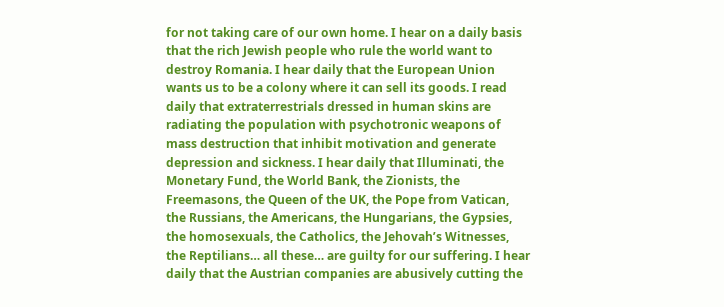for not taking care of our own home. I hear on a daily basis that the rich Jewish people who rule the world want to destroy Romania. I hear daily that the European Union wants us to be a colony where it can sell its goods. I read daily that extraterrestrials dressed in human skins are radiating the population with psychotronic weapons of mass destruction that inhibit motivation and generate depression and sickness. I hear daily that Illuminati, the Monetary Fund, the World Bank, the Zionists, the Freemasons, the Queen of the UK, the Pope from Vatican, the Russians, the Americans, the Hungarians, the Gypsies, the homosexuals, the Catholics, the Jehovah’s Witnesses, the Reptilians… all these… are guilty for our suffering. I hear daily that the Austrian companies are abusively cutting the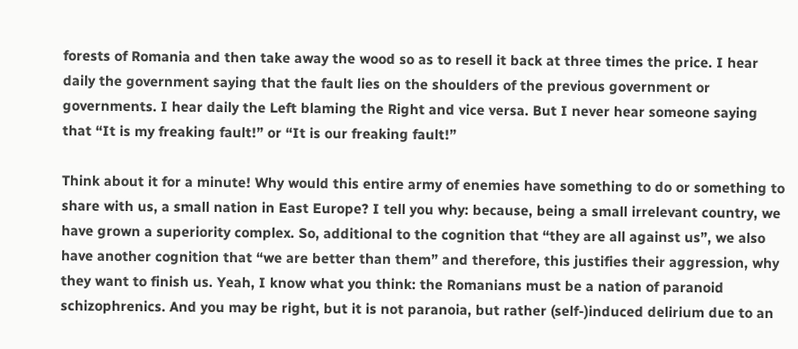forests of Romania and then take away the wood so as to resell it back at three times the price. I hear daily the government saying that the fault lies on the shoulders of the previous government or governments. I hear daily the Left blaming the Right and vice versa. But I never hear someone saying that “It is my freaking fault!” or “It is our freaking fault!”

Think about it for a minute! Why would this entire army of enemies have something to do or something to share with us, a small nation in East Europe? I tell you why: because, being a small irrelevant country, we have grown a superiority complex. So, additional to the cognition that “they are all against us”, we also have another cognition that “we are better than them” and therefore, this justifies their aggression, why they want to finish us. Yeah, I know what you think: the Romanians must be a nation of paranoid schizophrenics. And you may be right, but it is not paranoia, but rather (self-)induced delirium due to an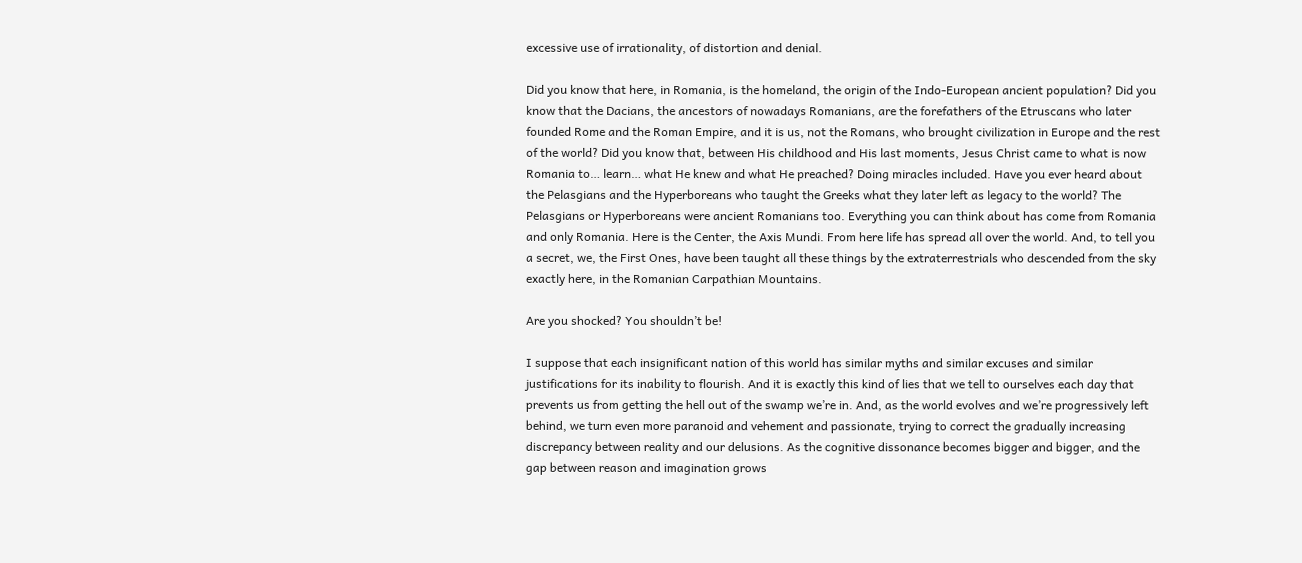excessive use of irrationality, of distortion and denial.

Did you know that here, in Romania, is the homeland, the origin of the Indo-European ancient population? Did you know that the Dacians, the ancestors of nowadays Romanians, are the forefathers of the Etruscans who later founded Rome and the Roman Empire, and it is us, not the Romans, who brought civilization in Europe and the rest of the world? Did you know that, between His childhood and His last moments, Jesus Christ came to what is now Romania to… learn… what He knew and what He preached? Doing miracles included. Have you ever heard about the Pelasgians and the Hyperboreans who taught the Greeks what they later left as legacy to the world? The Pelasgians or Hyperboreans were ancient Romanians too. Everything you can think about has come from Romania and only Romania. Here is the Center, the Axis Mundi. From here life has spread all over the world. And, to tell you a secret, we, the First Ones, have been taught all these things by the extraterrestrials who descended from the sky exactly here, in the Romanian Carpathian Mountains.

Are you shocked? You shouldn’t be!

I suppose that each insignificant nation of this world has similar myths and similar excuses and similar justifications for its inability to flourish. And it is exactly this kind of lies that we tell to ourselves each day that prevents us from getting the hell out of the swamp we’re in. And, as the world evolves and we’re progressively left behind, we turn even more paranoid and vehement and passionate, trying to correct the gradually increasing discrepancy between reality and our delusions. As the cognitive dissonance becomes bigger and bigger, and the gap between reason and imagination grows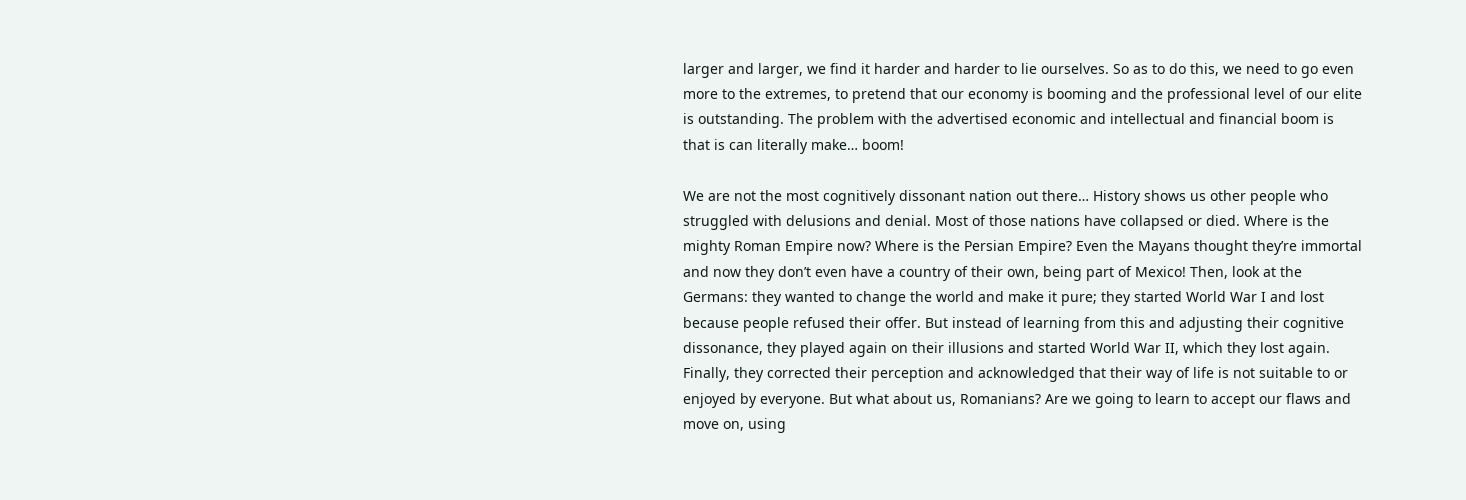larger and larger, we find it harder and harder to lie ourselves. So as to do this, we need to go even more to the extremes, to pretend that our economy is booming and the professional level of our elite is outstanding. The problem with the advertised economic and intellectual and financial boom is that is can literally make… boom!

We are not the most cognitively dissonant nation out there… History shows us other people who struggled with delusions and denial. Most of those nations have collapsed or died. Where is the mighty Roman Empire now? Where is the Persian Empire? Even the Mayans thought they’re immortal and now they don’t even have a country of their own, being part of Mexico! Then, look at the Germans: they wanted to change the world and make it pure; they started World War I and lost because people refused their offer. But instead of learning from this and adjusting their cognitive dissonance, they played again on their illusions and started World War II, which they lost again. Finally, they corrected their perception and acknowledged that their way of life is not suitable to or enjoyed by everyone. But what about us, Romanians? Are we going to learn to accept our flaws and move on, using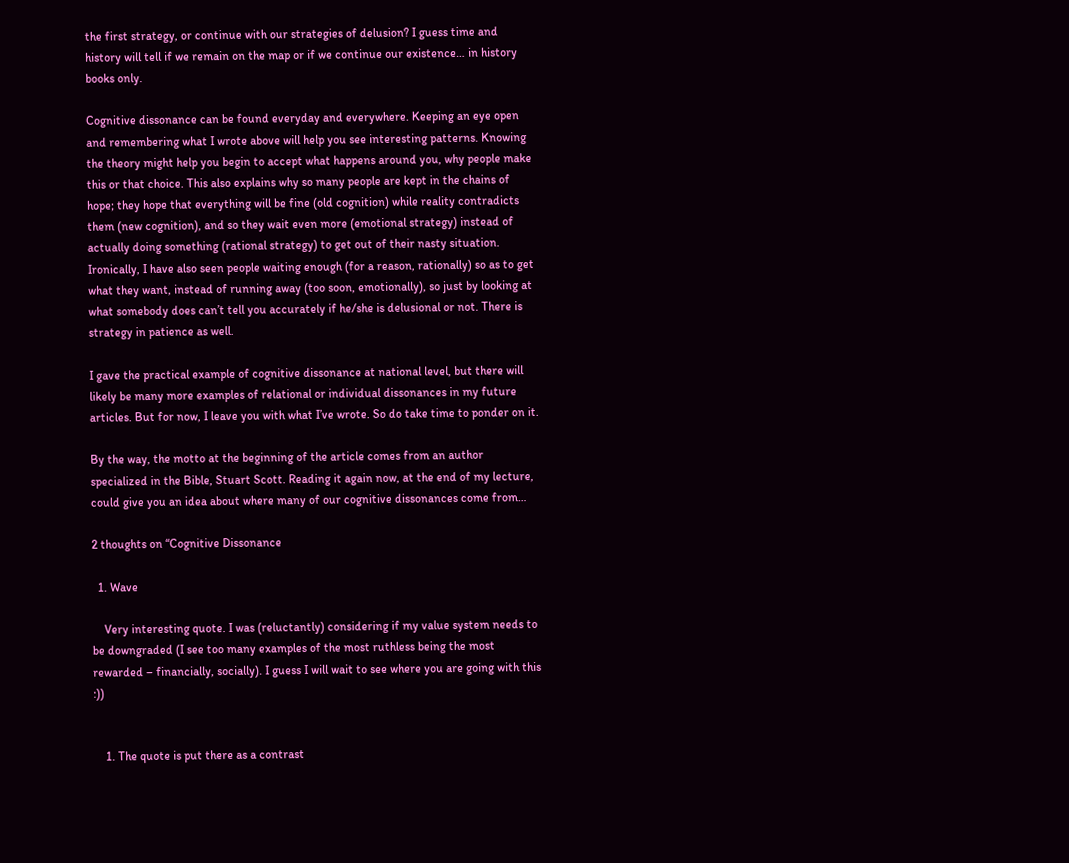the first strategy, or continue with our strategies of delusion? I guess time and history will tell if we remain on the map or if we continue our existence… in history books only.

Cognitive dissonance can be found everyday and everywhere. Keeping an eye open and remembering what I wrote above will help you see interesting patterns. Knowing the theory might help you begin to accept what happens around you, why people make this or that choice. This also explains why so many people are kept in the chains of hope; they hope that everything will be fine (old cognition) while reality contradicts them (new cognition), and so they wait even more (emotional strategy) instead of actually doing something (rational strategy) to get out of their nasty situation. Ironically, I have also seen people waiting enough (for a reason, rationally) so as to get what they want, instead of running away (too soon, emotionally), so just by looking at what somebody does can’t tell you accurately if he/she is delusional or not. There is strategy in patience as well.

I gave the practical example of cognitive dissonance at national level, but there will likely be many more examples of relational or individual dissonances in my future articles. But for now, I leave you with what I’ve wrote. So do take time to ponder on it.

By the way, the motto at the beginning of the article comes from an author specialized in the Bible, Stuart Scott. Reading it again now, at the end of my lecture, could give you an idea about where many of our cognitive dissonances come from…

2 thoughts on “Cognitive Dissonance

  1. Wave

    Very interesting quote. I was (reluctantly) considering if my value system needs to be downgraded (I see too many examples of the most ruthless being the most rewarded – financially, socially). I guess I will wait to see where you are going with this :))


    1. The quote is put there as a contrast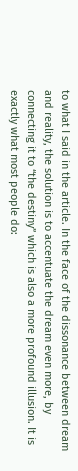to what I said in the article. In the face of the dissonance between dream and reality, the solution is to accentuate the dream even more, by connecting it to “the destiny” which is also a more profound illusion. It is exactly what most people do: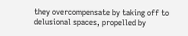they overcompensate by taking off to delusional spaces, propelled by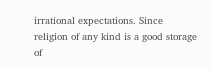irrational expectations. Since religion of any kind is a good storage of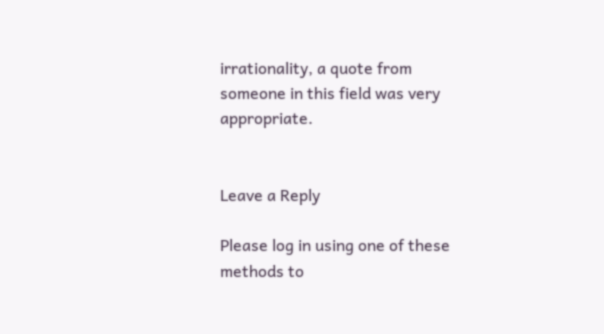irrationality, a quote from someone in this field was very appropriate.


Leave a Reply

Please log in using one of these methods to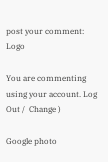post your comment: Logo

You are commenting using your account. Log Out /  Change )

Google photo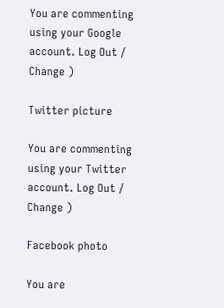You are commenting using your Google account. Log Out /  Change )

Twitter picture

You are commenting using your Twitter account. Log Out /  Change )

Facebook photo

You are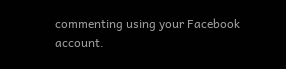commenting using your Facebook account.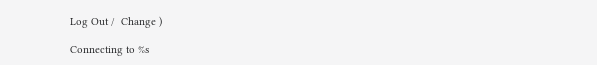Log Out /  Change )

Connecting to %s